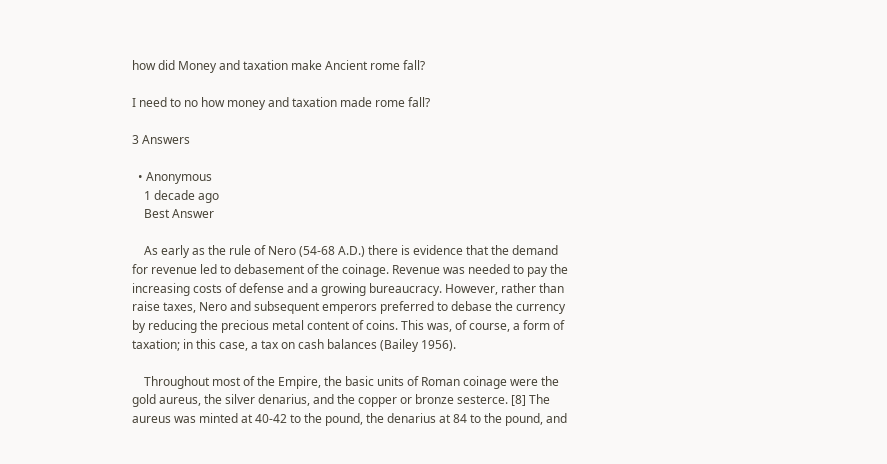how did Money and taxation make Ancient rome fall?

I need to no how money and taxation made rome fall?

3 Answers

  • Anonymous
    1 decade ago
    Best Answer

    As early as the rule of Nero (54-68 A.D.) there is evidence that the demand for revenue led to debasement of the coinage. Revenue was needed to pay the increasing costs of defense and a growing bureaucracy. However, rather than raise taxes, Nero and subsequent emperors preferred to debase the currency by reducing the precious metal content of coins. This was, of course, a form of taxation; in this case, a tax on cash balances (Bailey 1956).

    Throughout most of the Empire, the basic units of Roman coinage were the gold aureus, the silver denarius, and the copper or bronze sesterce. [8] The aureus was minted at 40-42 to the pound, the denarius at 84 to the pound, and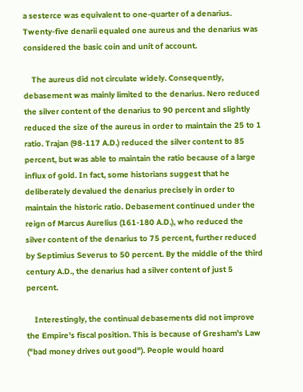a sesterce was equivalent to one-quarter of a denarius. Twenty-five denarii equaled one aureus and the denarius was considered the basic coin and unit of account.

    The aureus did not circulate widely. Consequently, debasement was mainly limited to the denarius. Nero reduced the silver content of the denarius to 90 percent and slightly reduced the size of the aureus in order to maintain the 25 to 1 ratio. Trajan (98-117 A.D.) reduced the silver content to 85 percent, but was able to maintain the ratio because of a large influx of gold. In fact, some historians suggest that he deliberately devalued the denarius precisely in order to maintain the historic ratio. Debasement continued under the reign of Marcus Aurelius (161-180 A.D.), who reduced the silver content of the denarius to 75 percent, further reduced by Septimius Severus to 50 percent. By the middle of the third century A.D., the denarius had a silver content of just 5 percent.

    Interestingly, the continual debasements did not improve the Empire's fiscal position. This is because of Gresham's Law ("bad money drives out good"). People would hoard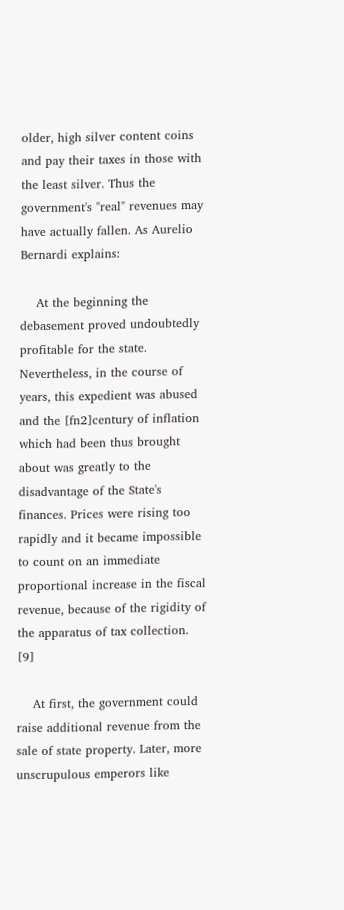older, high silver content coins and pay their taxes in those with the least silver. Thus the government's "real" revenues may have actually fallen. As Aurelio Bernardi explains:

    At the beginning the debasement proved undoubtedly profitable for the state. Nevertheless, in the course of years, this expedient was abused and the [fn2]century of inflation which had been thus brought about was greatly to the disadvantage of the State's finances. Prices were rising too rapidly and it became impossible to count on an immediate proportional increase in the fiscal revenue, because of the rigidity of the apparatus of tax collection. [9]

    At first, the government could raise additional revenue from the sale of state property. Later, more unscrupulous emperors like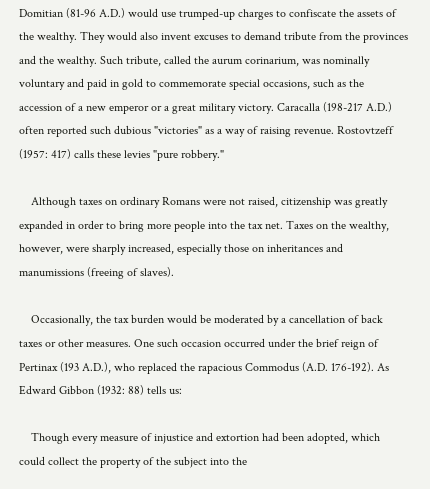Domitian (81-96 A.D.) would use trumped-up charges to confiscate the assets of the wealthy. They would also invent excuses to demand tribute from the provinces and the wealthy. Such tribute, called the aurum corinarium, was nominally voluntary and paid in gold to commemorate special occasions, such as the accession of a new emperor or a great military victory. Caracalla (198-217 A.D.) often reported such dubious "victories" as a way of raising revenue. Rostovtzeff (1957: 417) calls these levies "pure robbery."

    Although taxes on ordinary Romans were not raised, citizenship was greatly expanded in order to bring more people into the tax net. Taxes on the wealthy, however, were sharply increased, especially those on inheritances and manumissions (freeing of slaves).

    Occasionally, the tax burden would be moderated by a cancellation of back taxes or other measures. One such occasion occurred under the brief reign of Pertinax (193 A.D.), who replaced the rapacious Commodus (A.D. 176-192). As Edward Gibbon (1932: 88) tells us:

    Though every measure of injustice and extortion had been adopted, which could collect the property of the subject into the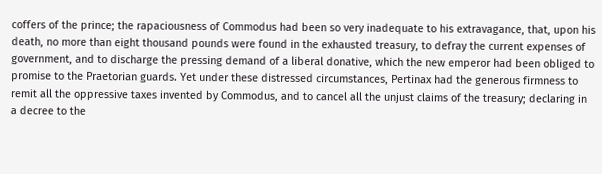coffers of the prince; the rapaciousness of Commodus had been so very inadequate to his extravagance, that, upon his death, no more than eight thousand pounds were found in the exhausted treasury, to defray the current expenses of government, and to discharge the pressing demand of a liberal donative, which the new emperor had been obliged to promise to the Praetorian guards. Yet under these distressed circumstances, Pertinax had the generous firmness to remit all the oppressive taxes invented by Commodus, and to cancel all the unjust claims of the treasury; declaring in a decree to the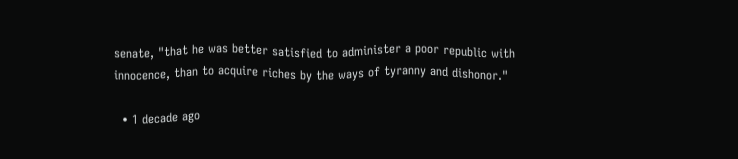senate, "that he was better satisfied to administer a poor republic with innocence, than to acquire riches by the ways of tyranny and dishonor."

  • 1 decade ago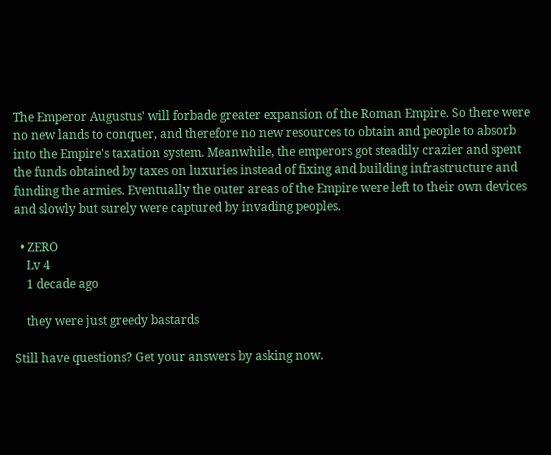The Emperor Augustus' will forbade greater expansion of the Roman Empire. So there were no new lands to conquer, and therefore no new resources to obtain and people to absorb into the Empire's taxation system. Meanwhile, the emperors got steadily crazier and spent the funds obtained by taxes on luxuries instead of fixing and building infrastructure and funding the armies. Eventually the outer areas of the Empire were left to their own devices and slowly but surely were captured by invading peoples.

  • ZERO
    Lv 4
    1 decade ago

    they were just greedy bastards

Still have questions? Get your answers by asking now.